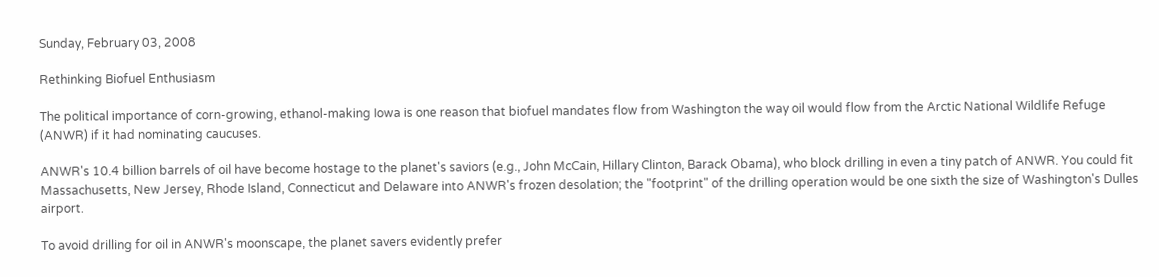Sunday, February 03, 2008

Rethinking Biofuel Enthusiasm

The political importance of corn-growing, ethanol-making Iowa is one reason that biofuel mandates flow from Washington the way oil would flow from the Arctic National Wildlife Refuge (ANWR) if it had nominating caucuses.

ANWR's 10.4 billion barrels of oil have become hostage to the planet's saviors (e.g., John McCain, Hillary Clinton, Barack Obama), who block drilling in even a tiny patch of ANWR. You could fit Massachusetts, New Jersey, Rhode Island, Connecticut and Delaware into ANWR's frozen desolation; the "footprint" of the drilling operation would be one sixth the size of Washington's Dulles airport.

To avoid drilling for oil in ANWR's moonscape, the planet savers evidently prefer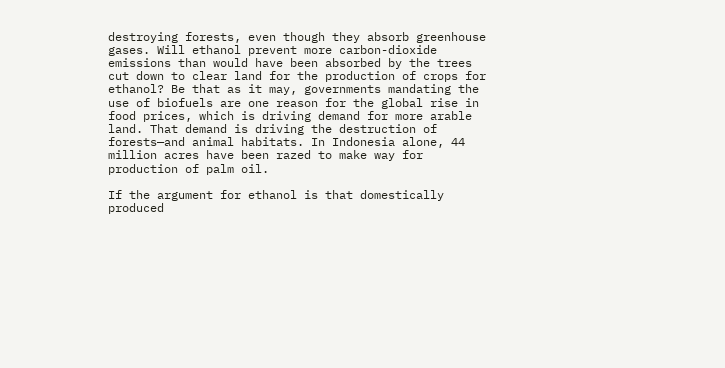destroying forests, even though they absorb greenhouse gases. Will ethanol prevent more carbon-dioxide emissions than would have been absorbed by the trees cut down to clear land for the production of crops for ethanol? Be that as it may, governments mandating the use of biofuels are one reason for the global rise in food prices, which is driving demand for more arable land. That demand is driving the destruction of forests—and animal habitats. In Indonesia alone, 44 million acres have been razed to make way for production of palm oil.

If the argument for ethanol is that domestically produced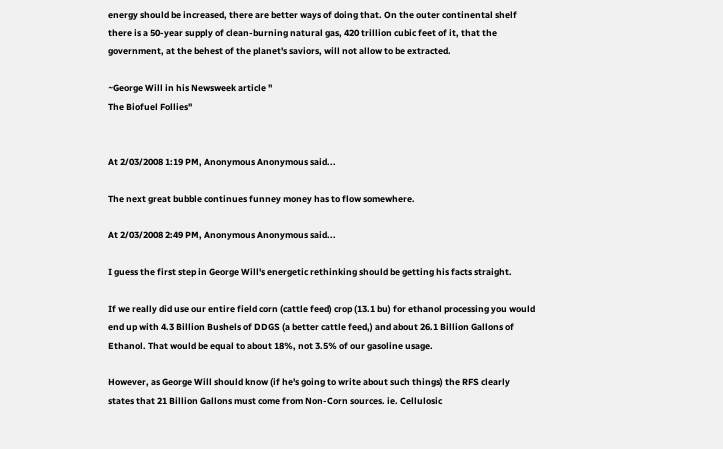energy should be increased, there are better ways of doing that. On the outer continental shelf there is a 50-year supply of clean-burning natural gas, 420 trillion cubic feet of it, that the government, at the behest of the planet's saviors, will not allow to be extracted.

~George Will in his Newsweek article "
The Biofuel Follies"


At 2/03/2008 1:19 PM, Anonymous Anonymous said...

The next great bubble continues funney money has to flow somewhere.

At 2/03/2008 2:49 PM, Anonymous Anonymous said...

I guess the first step in George Will's energetic rethinking should be getting his facts straight.

If we really did use our entire field corn (cattle feed) crop (13.1 bu) for ethanol processing you would end up with 4.3 Billion Bushels of DDGS (a better cattle feed,) and about 26.1 Billion Gallons of Ethanol. That would be equal to about 18%, not 3.5% of our gasoline usage.

However, as George Will should know (if he's going to write about such things) the RFS clearly states that 21 Billion Gallons must come from Non-Corn sources. ie. Cellulosic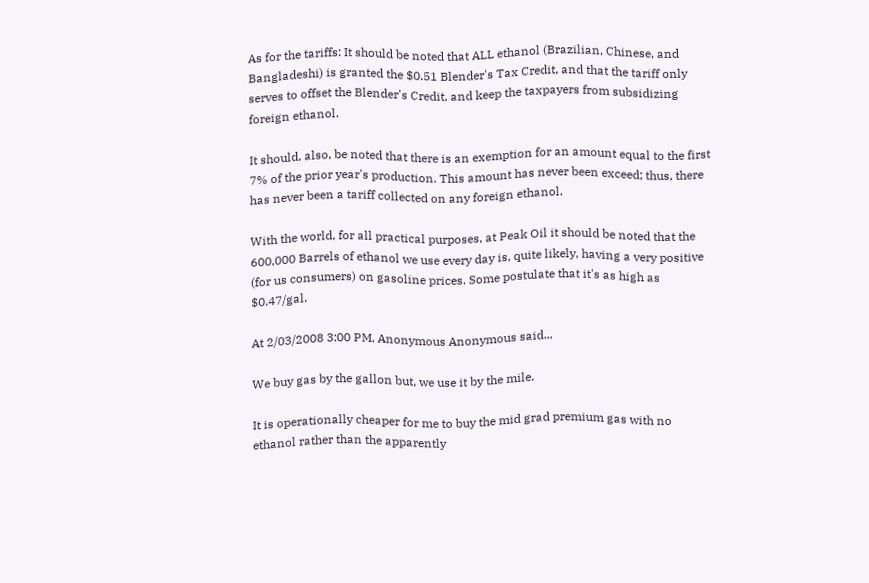As for the tariffs: It should be noted that ALL ethanol (Brazilian, Chinese, and Bangladeshi) is granted the $0.51 Blender's Tax Credit, and that the tariff only serves to offset the Blender's Credit, and keep the taxpayers from subsidizing foreign ethanol.

It should, also, be noted that there is an exemption for an amount equal to the first 7% of the prior year's production. This amount has never been exceed; thus, there has never been a tariff collected on any foreign ethanol.

With the world, for all practical purposes, at Peak Oil it should be noted that the 600,000 Barrels of ethanol we use every day is, quite likely, having a very positive (for us consumers) on gasoline prices. Some postulate that it's as high as $0.47/gal.

At 2/03/2008 3:00 PM, Anonymous Anonymous said...

We buy gas by the gallon but, we use it by the mile.

It is operationally cheaper for me to buy the mid grad premium gas with no ethanol rather than the apparently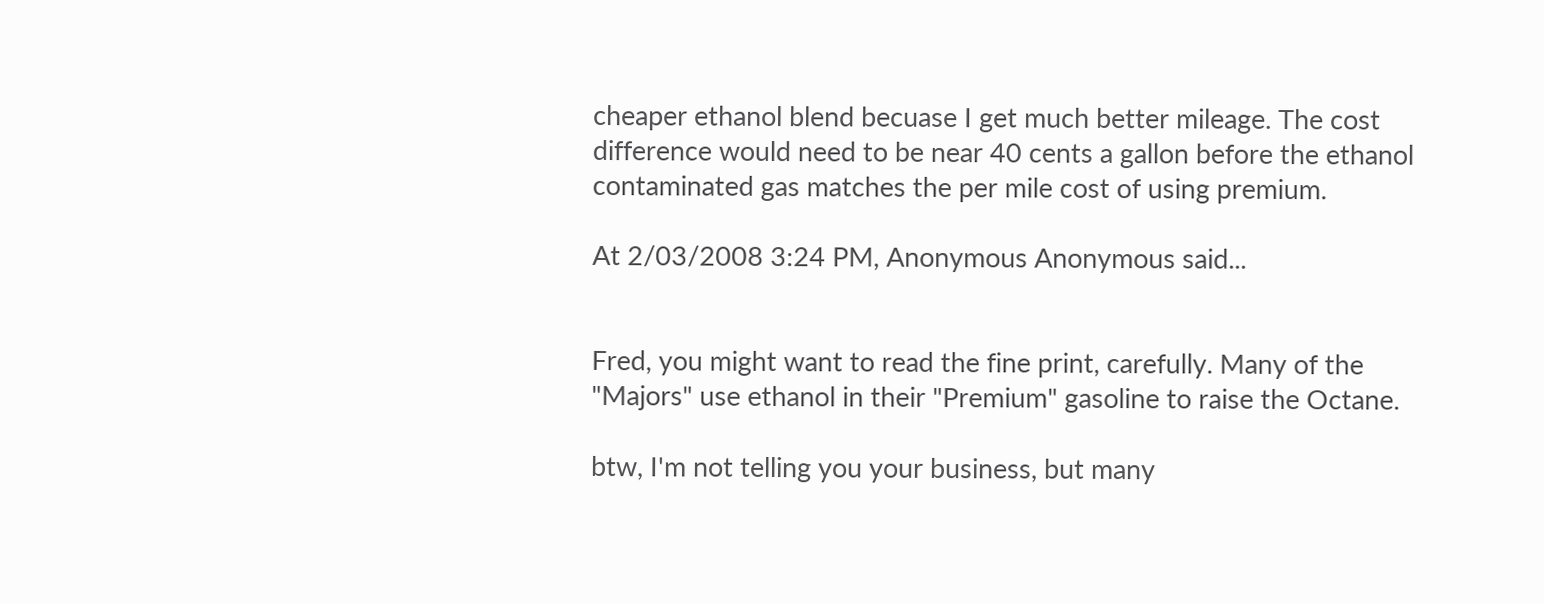cheaper ethanol blend becuase I get much better mileage. The cost difference would need to be near 40 cents a gallon before the ethanol contaminated gas matches the per mile cost of using premium.

At 2/03/2008 3:24 PM, Anonymous Anonymous said...


Fred, you might want to read the fine print, carefully. Many of the "Majors" use ethanol in their "Premium" gasoline to raise the Octane.

btw, I'm not telling you your business, but many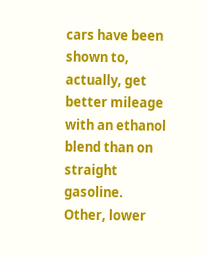cars have been shown to, actually, get better mileage with an ethanol blend than on straight gasoline. Other, lower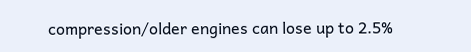compression/older engines can lose up to 2.5%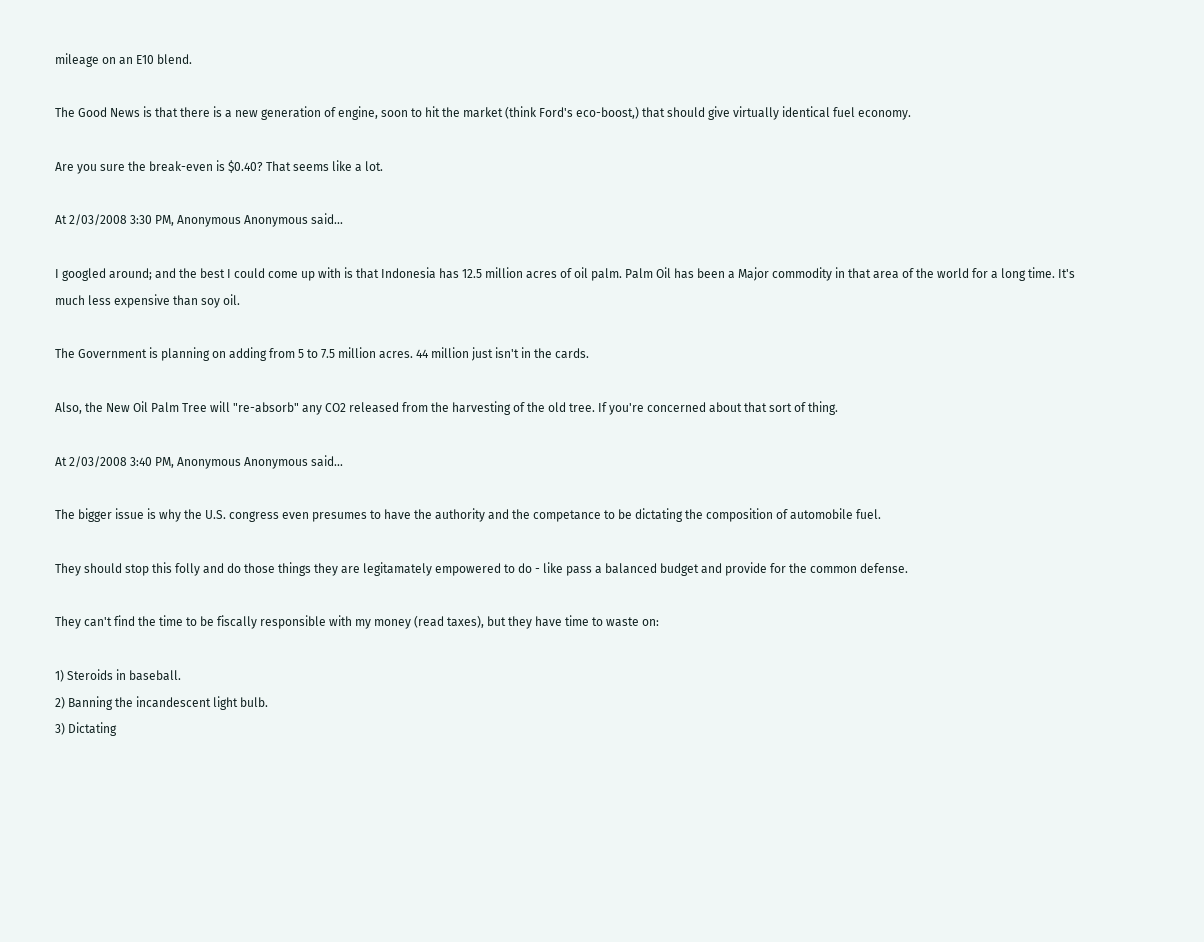mileage on an E10 blend.

The Good News is that there is a new generation of engine, soon to hit the market (think Ford's eco-boost,) that should give virtually identical fuel economy.

Are you sure the break-even is $0.40? That seems like a lot.

At 2/03/2008 3:30 PM, Anonymous Anonymous said...

I googled around; and the best I could come up with is that Indonesia has 12.5 million acres of oil palm. Palm Oil has been a Major commodity in that area of the world for a long time. It's much less expensive than soy oil.

The Government is planning on adding from 5 to 7.5 million acres. 44 million just isn't in the cards.

Also, the New Oil Palm Tree will "re-absorb" any CO2 released from the harvesting of the old tree. If you're concerned about that sort of thing.

At 2/03/2008 3:40 PM, Anonymous Anonymous said...

The bigger issue is why the U.S. congress even presumes to have the authority and the competance to be dictating the composition of automobile fuel.

They should stop this folly and do those things they are legitamately empowered to do - like pass a balanced budget and provide for the common defense.

They can't find the time to be fiscally responsible with my money (read taxes), but they have time to waste on:

1) Steroids in baseball.
2) Banning the incandescent light bulb.
3) Dictating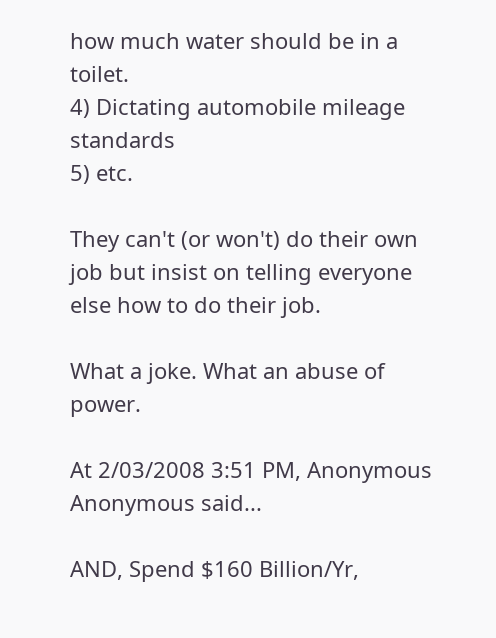how much water should be in a toilet.
4) Dictating automobile mileage standards
5) etc.

They can't (or won't) do their own job but insist on telling everyone else how to do their job.

What a joke. What an abuse of power.

At 2/03/2008 3:51 PM, Anonymous Anonymous said...

AND, Spend $160 Billion/Yr,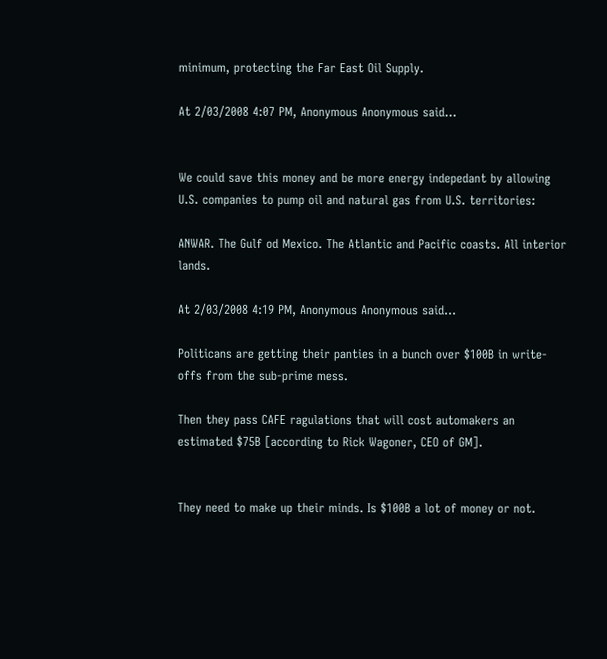minimum, protecting the Far East Oil Supply.

At 2/03/2008 4:07 PM, Anonymous Anonymous said...


We could save this money and be more energy indepedant by allowing U.S. companies to pump oil and natural gas from U.S. territories:

ANWAR. The Gulf od Mexico. The Atlantic and Pacific coasts. All interior lands.

At 2/03/2008 4:19 PM, Anonymous Anonymous said...

Politicans are getting their panties in a bunch over $100B in write-offs from the sub-prime mess.

Then they pass CAFE ragulations that will cost automakers an estimated $75B [according to Rick Wagoner, CEO of GM].


They need to make up their minds. Is $100B a lot of money or not.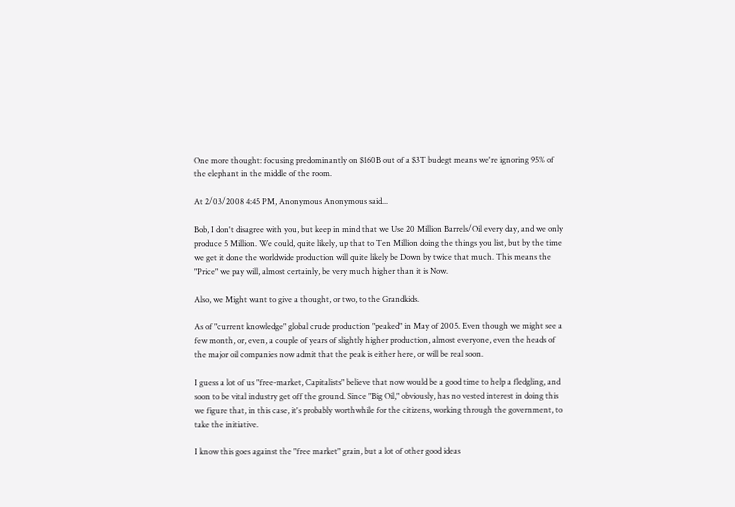One more thought: focusing predominantly on $160B out of a $3T budegt means we're ignoring 95% of the elephant in the middle of the room.

At 2/03/2008 4:45 PM, Anonymous Anonymous said...

Bob, I don't disagree with you, but keep in mind that we Use 20 Million Barrels/Oil every day, and we only produce 5 Million. We could, quite likely, up that to Ten Million doing the things you list, but by the time we get it done the worldwide production will quite likely be Down by twice that much. This means the "Price" we pay will, almost certainly, be very much higher than it is Now.

Also, we Might want to give a thought, or two, to the Grandkids.

As of "current knowledge" global crude production "peaked" in May of 2005. Even though we might see a few month, or, even, a couple of years of slightly higher production, almost everyone, even the heads of the major oil companies now admit that the peak is either here, or will be real soon.

I guess a lot of us "free-market, Capitalists" believe that now would be a good time to help a fledgling, and soon to be vital industry get off the ground. Since "Big Oil," obviously, has no vested interest in doing this we figure that, in this case, it's probably worthwhile for the citizens, working through the government, to take the initiative.

I know this goes against the "free market" grain, but a lot of other good ideas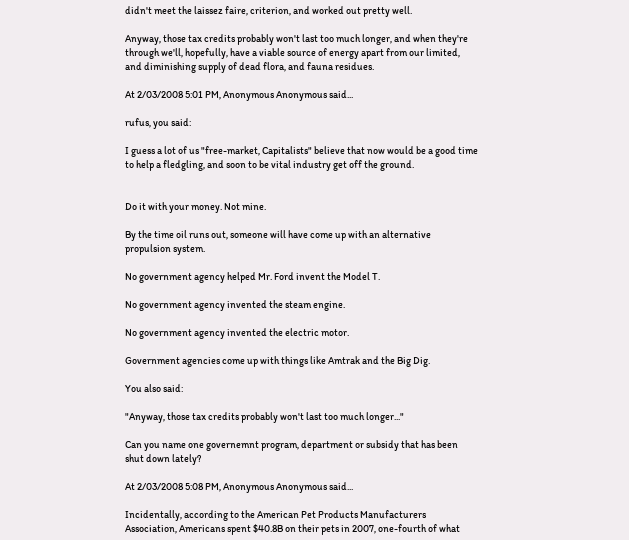didn't meet the laissez faire, criterion, and worked out pretty well.

Anyway, those tax credits probably won't last too much longer, and when they're through we'll, hopefully, have a viable source of energy apart from our limited, and diminishing supply of dead flora, and fauna residues.

At 2/03/2008 5:01 PM, Anonymous Anonymous said...

rufus, you said:

I guess a lot of us "free-market, Capitalists" believe that now would be a good time to help a fledgling, and soon to be vital industry get off the ground.


Do it with your money. Not mine.

By the time oil runs out, someone will have come up with an alternative propulsion system.

No government agency helped Mr. Ford invent the Model T.

No government agency invented the steam engine.

No government agency invented the electric motor.

Government agencies come up with things like Amtrak and the Big Dig.

You also said:

"Anyway, those tax credits probably won't last too much longer..."

Can you name one governemnt program, department or subsidy that has been shut down lately?

At 2/03/2008 5:08 PM, Anonymous Anonymous said...

Incidentally, according to the American Pet Products Manufacturers Association, Americans spent $40.8B on their pets in 2007, one-fourth of what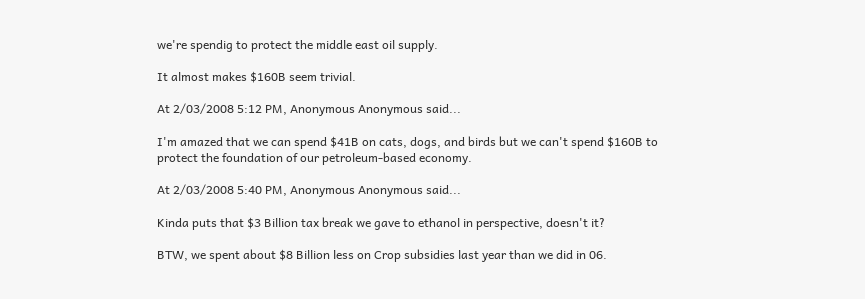we're spendig to protect the middle east oil supply.

It almost makes $160B seem trivial.

At 2/03/2008 5:12 PM, Anonymous Anonymous said...

I'm amazed that we can spend $41B on cats, dogs, and birds but we can't spend $160B to protect the foundation of our petroleum-based economy.

At 2/03/2008 5:40 PM, Anonymous Anonymous said...

Kinda puts that $3 Billion tax break we gave to ethanol in perspective, doesn't it?

BTW, we spent about $8 Billion less on Crop subsidies last year than we did in 06.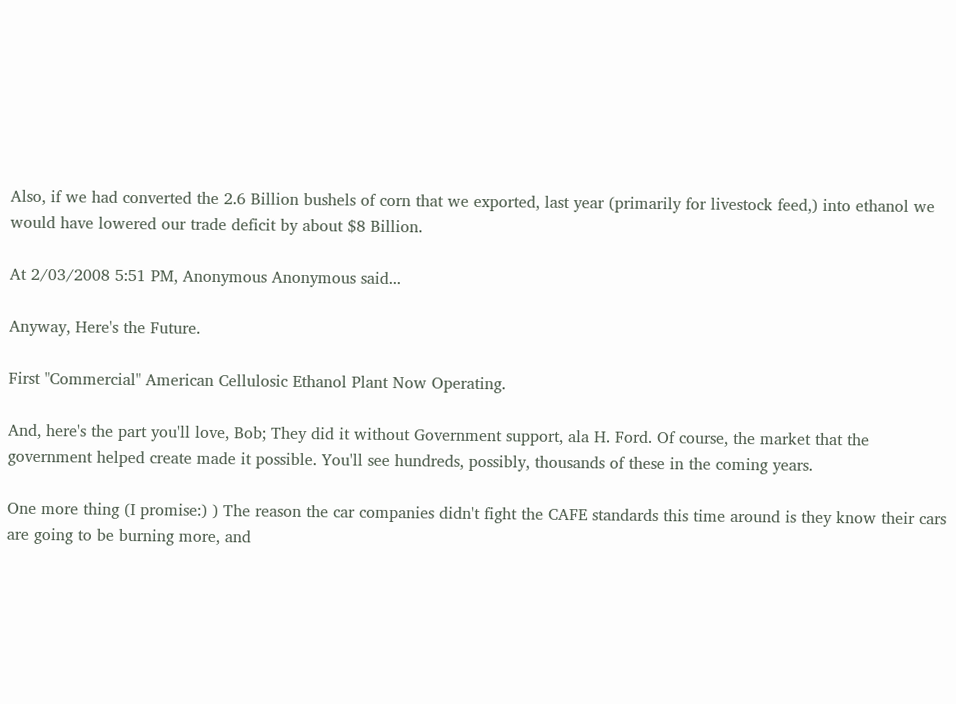Also, if we had converted the 2.6 Billion bushels of corn that we exported, last year (primarily for livestock feed,) into ethanol we would have lowered our trade deficit by about $8 Billion.

At 2/03/2008 5:51 PM, Anonymous Anonymous said...

Anyway, Here's the Future.

First "Commercial" American Cellulosic Ethanol Plant Now Operating.

And, here's the part you'll love, Bob; They did it without Government support, ala H. Ford. Of course, the market that the government helped create made it possible. You'll see hundreds, possibly, thousands of these in the coming years.

One more thing (I promise:) ) The reason the car companies didn't fight the CAFE standards this time around is they know their cars are going to be burning more, and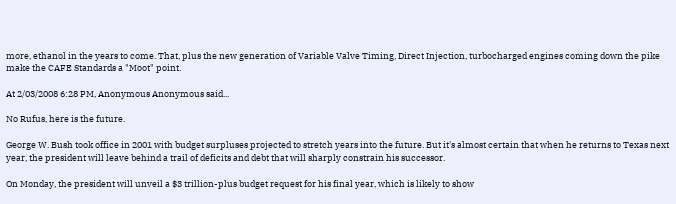more, ethanol in the years to come. That, plus the new generation of Variable Valve Timing, Direct Injection, turbocharged engines coming down the pike make the CAFE Standards a "Moot" point.

At 2/03/2008 6:28 PM, Anonymous Anonymous said...

No Rufus, here is the future.

George W. Bush took office in 2001 with budget surpluses projected to stretch years into the future. But it's almost certain that when he returns to Texas next year, the president will leave behind a trail of deficits and debt that will sharply constrain his successor.

On Monday, the president will unveil a $3 trillion-plus budget request for his final year, which is likely to show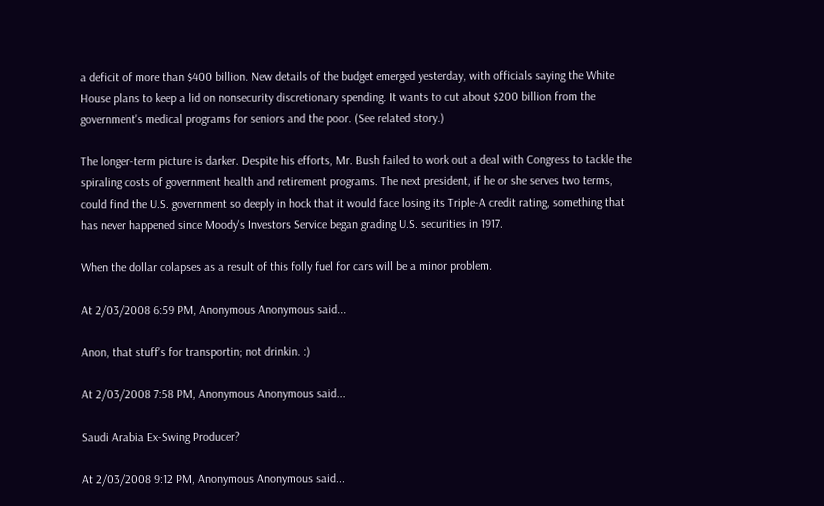a deficit of more than $400 billion. New details of the budget emerged yesterday, with officials saying the White House plans to keep a lid on nonsecurity discretionary spending. It wants to cut about $200 billion from the government's medical programs for seniors and the poor. (See related story.)

The longer-term picture is darker. Despite his efforts, Mr. Bush failed to work out a deal with Congress to tackle the spiraling costs of government health and retirement programs. The next president, if he or she serves two terms, could find the U.S. government so deeply in hock that it would face losing its Triple-A credit rating, something that has never happened since Moody's Investors Service began grading U.S. securities in 1917.

When the dollar colapses as a result of this folly fuel for cars will be a minor problem.

At 2/03/2008 6:59 PM, Anonymous Anonymous said...

Anon, that stuff's for transportin; not drinkin. :)

At 2/03/2008 7:58 PM, Anonymous Anonymous said...

Saudi Arabia Ex-Swing Producer?

At 2/03/2008 9:12 PM, Anonymous Anonymous said...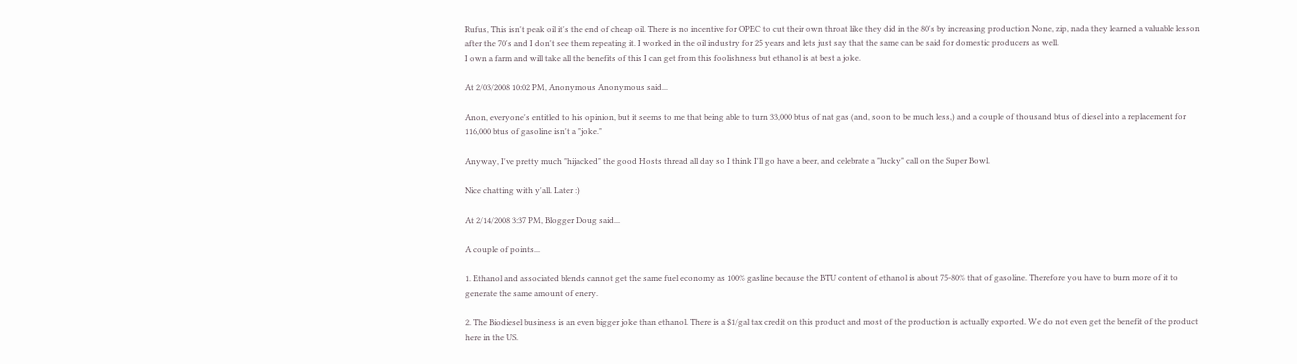Rufus, This isn't peak oil it's the end of cheap oil. There is no incentive for OPEC to cut their own throat like they did in the 80's by increasing production None, zip, nada they learned a valuable lesson after the 70's and I don't see them repeating it. I worked in the oil industry for 25 years and lets just say that the same can be said for domestic producers as well.
I own a farm and will take all the benefits of this I can get from this foolishness but ethanol is at best a joke.

At 2/03/2008 10:02 PM, Anonymous Anonymous said...

Anon, everyone's entitled to his opinion, but it seems to me that being able to turn 33,000 btus of nat gas (and, soon to be much less,) and a couple of thousand btus of diesel into a replacement for 116,000 btus of gasoline isn't a "joke."

Anyway, I've pretty much "hijacked" the good Hosts thread all day so I think I'll go have a beer, and celebrate a "lucky" call on the Super Bowl.

Nice chatting with y'all. Later :)

At 2/14/2008 3:37 PM, Blogger Doug said...

A couple of points...

1. Ethanol and associated blends cannot get the same fuel economy as 100% gasline because the BTU content of ethanol is about 75-80% that of gasoline. Therefore you have to burn more of it to generate the same amount of enery.

2. The Biodiesel business is an even bigger joke than ethanol. There is a $1/gal tax credit on this product and most of the production is actually exported. We do not even get the benefit of the product here in the US.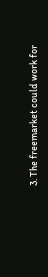3. The freemarket could work for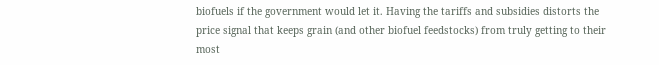biofuels if the government would let it. Having the tariffs and subsidies distorts the price signal that keeps grain (and other biofuel feedstocks) from truly getting to their most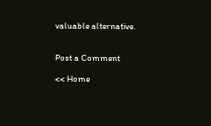valuable alternative.


Post a Comment

<< Home